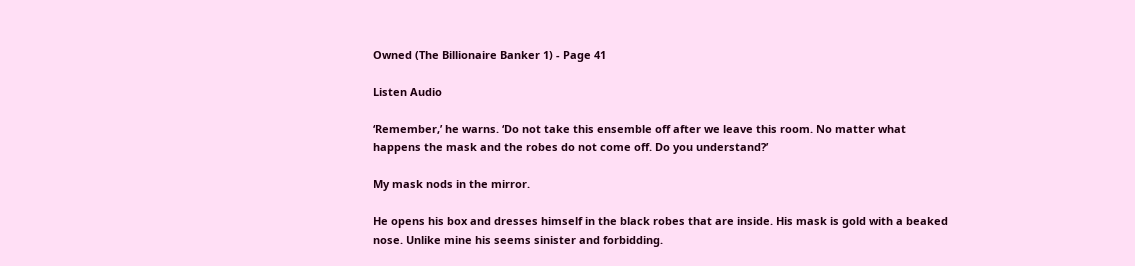Owned (The Billionaire Banker 1) - Page 41

Listen Audio

‘Remember,’ he warns. ‘Do not take this ensemble off after we leave this room. No matter what happens the mask and the robes do not come off. Do you understand?’

My mask nods in the mirror.

He opens his box and dresses himself in the black robes that are inside. His mask is gold with a beaked nose. Unlike mine his seems sinister and forbidding.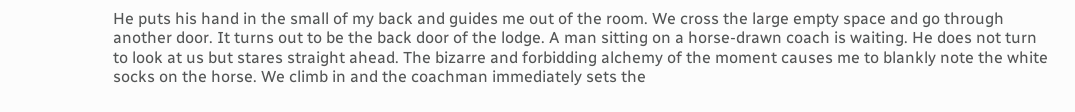He puts his hand in the small of my back and guides me out of the room. We cross the large empty space and go through another door. It turns out to be the back door of the lodge. A man sitting on a horse-drawn coach is waiting. He does not turn to look at us but stares straight ahead. The bizarre and forbidding alchemy of the moment causes me to blankly note the white socks on the horse. We climb in and the coachman immediately sets the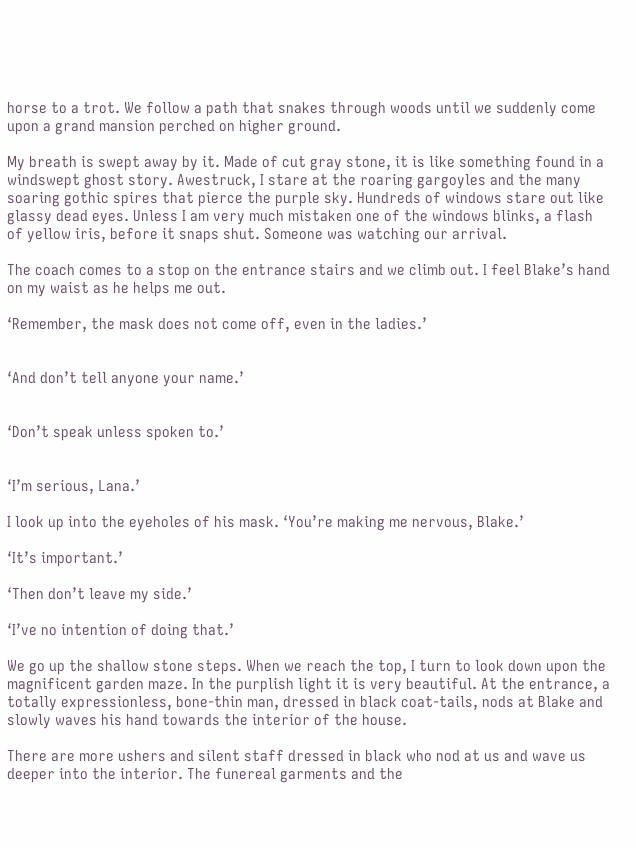horse to a trot. We follow a path that snakes through woods until we suddenly come upon a grand mansion perched on higher ground.

My breath is swept away by it. Made of cut gray stone, it is like something found in a windswept ghost story. Awestruck, I stare at the roaring gargoyles and the many soaring gothic spires that pierce the purple sky. Hundreds of windows stare out like glassy dead eyes. Unless I am very much mistaken one of the windows blinks, a flash of yellow iris, before it snaps shut. Someone was watching our arrival.

The coach comes to a stop on the entrance stairs and we climb out. I feel Blake’s hand on my waist as he helps me out.

‘Remember, the mask does not come off, even in the ladies.’


‘And don’t tell anyone your name.’


‘Don’t speak unless spoken to.’


‘I’m serious, Lana.’

I look up into the eyeholes of his mask. ‘You’re making me nervous, Blake.’

‘It’s important.’

‘Then don’t leave my side.’

‘I’ve no intention of doing that.’

We go up the shallow stone steps. When we reach the top, I turn to look down upon the magnificent garden maze. In the purplish light it is very beautiful. At the entrance, a totally expressionless, bone-thin man, dressed in black coat-tails, nods at Blake and slowly waves his hand towards the interior of the house.

There are more ushers and silent staff dressed in black who nod at us and wave us deeper into the interior. The funereal garments and the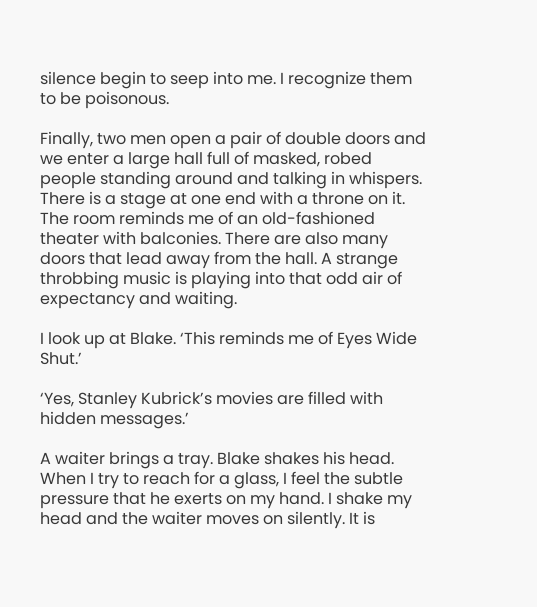silence begin to seep into me. I recognize them to be poisonous.

Finally, two men open a pair of double doors and we enter a large hall full of masked, robed people standing around and talking in whispers. There is a stage at one end with a throne on it. The room reminds me of an old-fashioned theater with balconies. There are also many doors that lead away from the hall. A strange throbbing music is playing into that odd air of expectancy and waiting.

I look up at Blake. ‘This reminds me of Eyes Wide Shut.’

‘Yes, Stanley Kubrick’s movies are filled with hidden messages.’

A waiter brings a tray. Blake shakes his head. When I try to reach for a glass, I feel the subtle pressure that he exerts on my hand. I shake my head and the waiter moves on silently. It is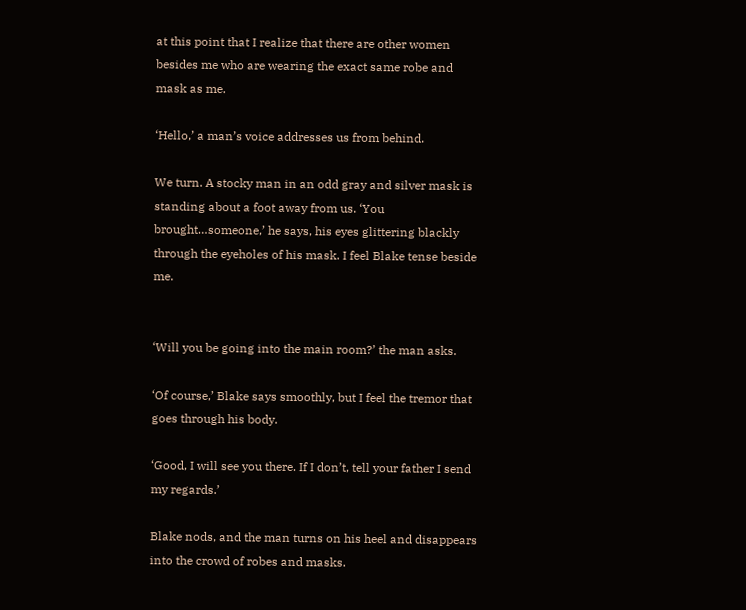at this point that I realize that there are other women besides me who are wearing the exact same robe and mask as me.

‘Hello,’ a man’s voice addresses us from behind.

We turn. A stocky man in an odd gray and silver mask is standing about a foot away from us. ‘You brought…someone,’ he says, his eyes glittering blackly through the eyeholes of his mask. I feel Blake tense beside me.


‘Will you be going into the main room?’ the man asks.

‘Of course,’ Blake says smoothly, but I feel the tremor that goes through his body.

‘Good, I will see you there. If I don’t, tell your father I send my regards.’

Blake nods, and the man turns on his heel and disappears into the crowd of robes and masks.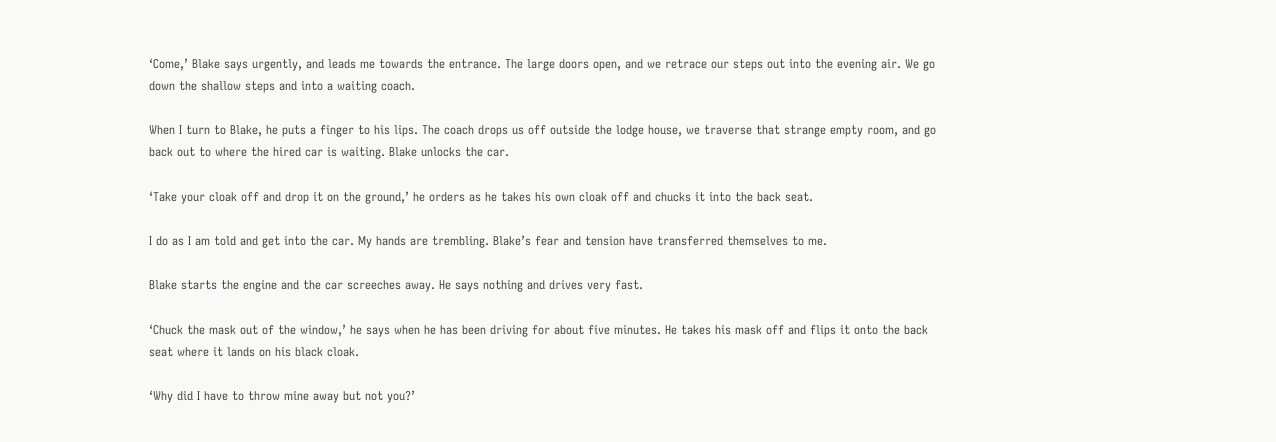‘Come,’ Blake says urgently, and leads me towards the entrance. The large doors open, and we retrace our steps out into the evening air. We go down the shallow steps and into a waiting coach.

When I turn to Blake, he puts a finger to his lips. The coach drops us off outside the lodge house, we traverse that strange empty room, and go back out to where the hired car is waiting. Blake unlocks the car.

‘Take your cloak off and drop it on the ground,’ he orders as he takes his own cloak off and chucks it into the back seat.

I do as I am told and get into the car. My hands are trembling. Blake’s fear and tension have transferred themselves to me.

Blake starts the engine and the car screeches away. He says nothing and drives very fast.

‘Chuck the mask out of the window,’ he says when he has been driving for about five minutes. He takes his mask off and flips it onto the back seat where it lands on his black cloak.

‘Why did I have to throw mine away but not you?’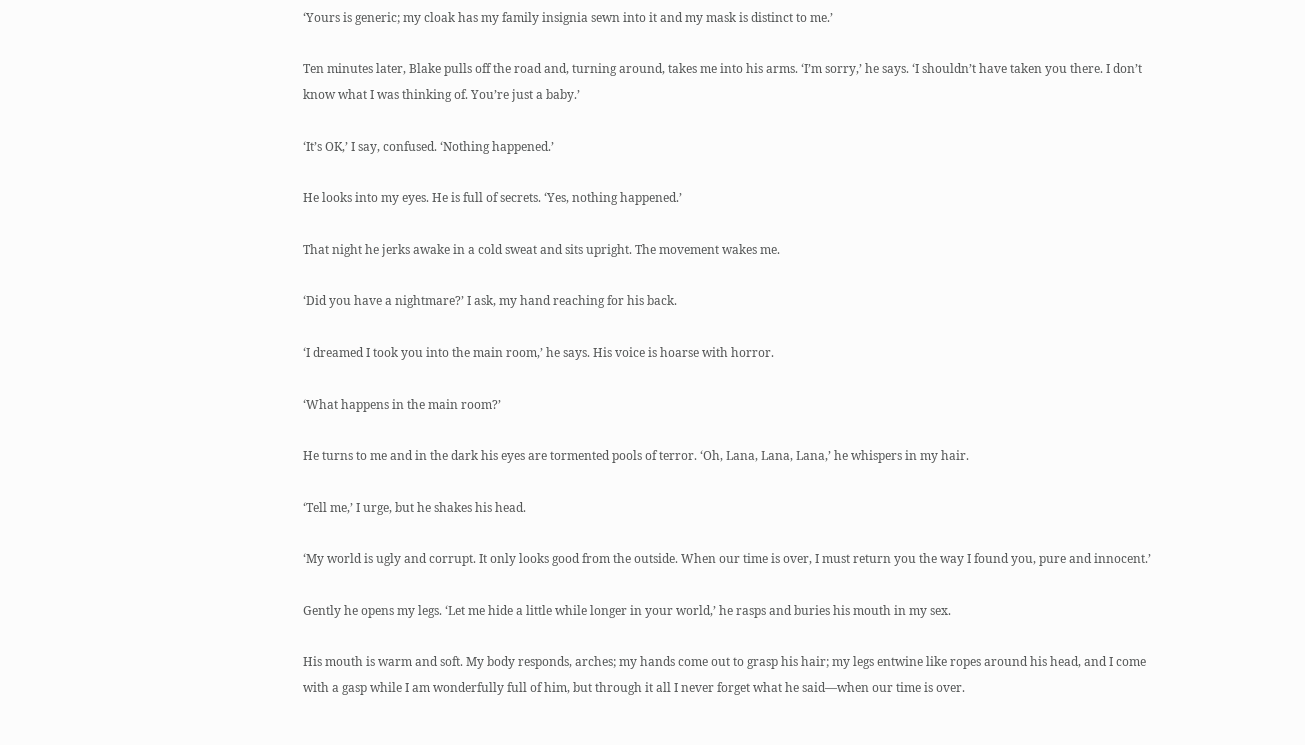‘Yours is generic; my cloak has my family insignia sewn into it and my mask is distinct to me.’

Ten minutes later, Blake pulls off the road and, turning around, takes me into his arms. ‘I’m sorry,’ he says. ‘I shouldn’t have taken you there. I don’t know what I was thinking of. You’re just a baby.’

‘It’s OK,’ I say, confused. ‘Nothing happened.’

He looks into my eyes. He is full of secrets. ‘Yes, nothing happened.’

That night he jerks awake in a cold sweat and sits upright. The movement wakes me.

‘Did you have a nightmare?’ I ask, my hand reaching for his back.

‘I dreamed I took you into the main room,’ he says. His voice is hoarse with horror.

‘What happens in the main room?’

He turns to me and in the dark his eyes are tormented pools of terror. ‘Oh, Lana, Lana, Lana,’ he whispers in my hair.

‘Tell me,’ I urge, but he shakes his head.

‘My world is ugly and corrupt. It only looks good from the outside. When our time is over, I must return you the way I found you, pure and innocent.’

Gently he opens my legs. ‘Let me hide a little while longer in your world,’ he rasps and buries his mouth in my sex.

His mouth is warm and soft. My body responds, arches; my hands come out to grasp his hair; my legs entwine like ropes around his head, and I come with a gasp while I am wonderfully full of him, but through it all I never forget what he said—when our time is over.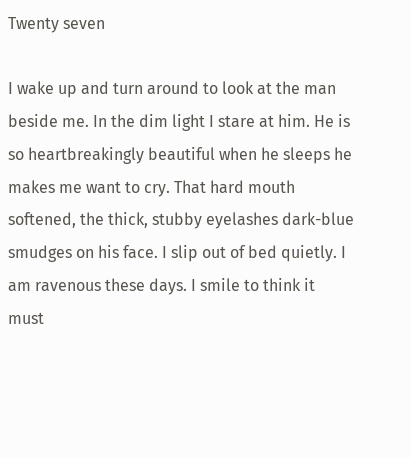Twenty seven

I wake up and turn around to look at the man beside me. In the dim light I stare at him. He is so heartbreakingly beautiful when he sleeps he makes me want to cry. That hard mouth softened, the thick, stubby eyelashes dark-blue smudges on his face. I slip out of bed quietly. I am ravenous these days. I smile to think it must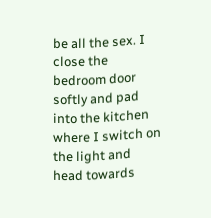be all the sex. I close the bedroom door softly and pad into the kitchen where I switch on the light and head towards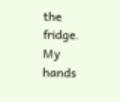the fridge. My hands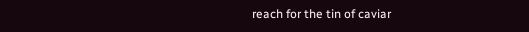reach for the tin of caviar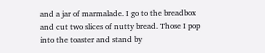and a jar of marmalade. I go to the breadbox and cut two slices of nutty bread. Those I pop into the toaster and stand by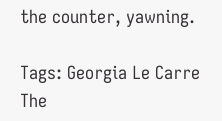the counter, yawning.

Tags: Georgia Le Carre The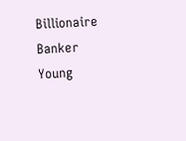Billionaire Banker Young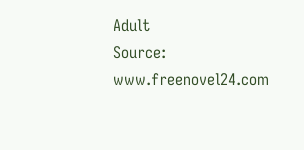Adult
Source: www.freenovel24.com